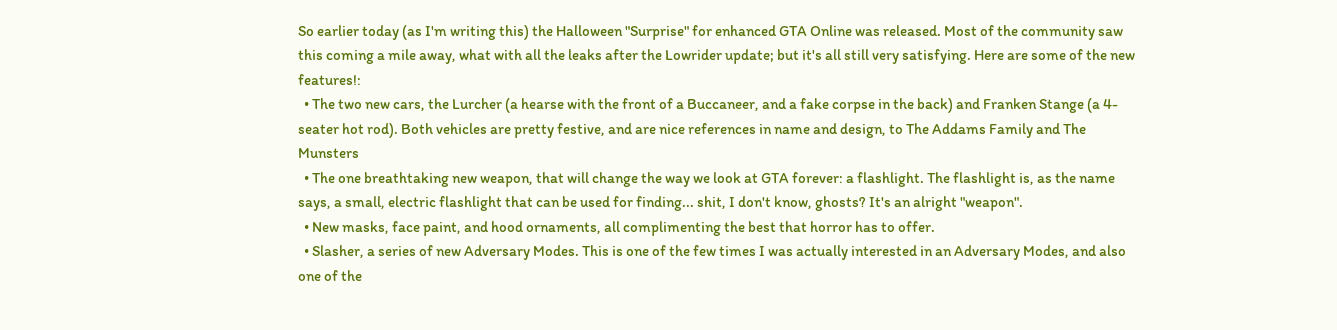So earlier today (as I'm writing this) the Halloween "Surprise" for enhanced GTA Online was released. Most of the community saw this coming a mile away, what with all the leaks after the Lowrider update; but it's all still very satisfying. Here are some of the new features!:
  • The two new cars, the Lurcher (a hearse with the front of a Buccaneer, and a fake corpse in the back) and Franken Stange (a 4-seater hot rod). Both vehicles are pretty festive, and are nice references in name and design, to The Addams Family and The Munsters
  • The one breathtaking new weapon, that will change the way we look at GTA forever: a flashlight. The flashlight is, as the name says, a small, electric flashlight that can be used for finding... shit, I don't know, ghosts? It's an alright "weapon".
  • New masks, face paint, and hood ornaments, all complimenting the best that horror has to offer.
  • Slasher, a series of new Adversary Modes. This is one of the few times I was actually interested in an Adversary Modes, and also one of the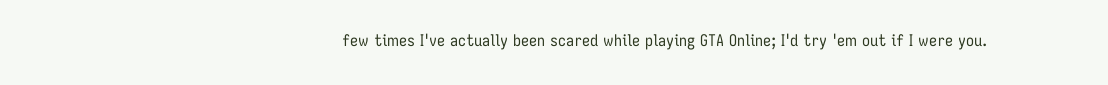few times I've actually been scared while playing GTA Online; I'd try 'em out if I were you.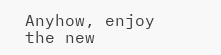Anyhow, enjoy the new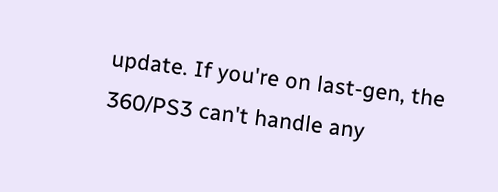update. If you're on last-gen, the 360/PS3 can't handle any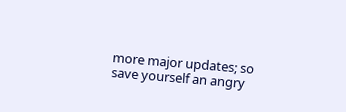more major updates; so save yourself an angry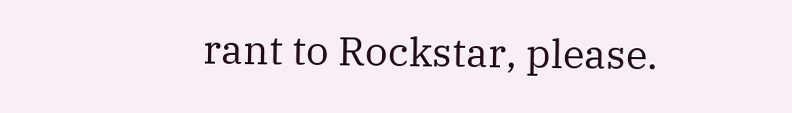rant to Rockstar, please.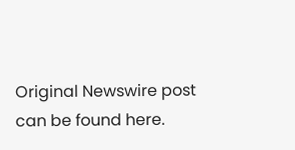Original Newswire post can be found here.